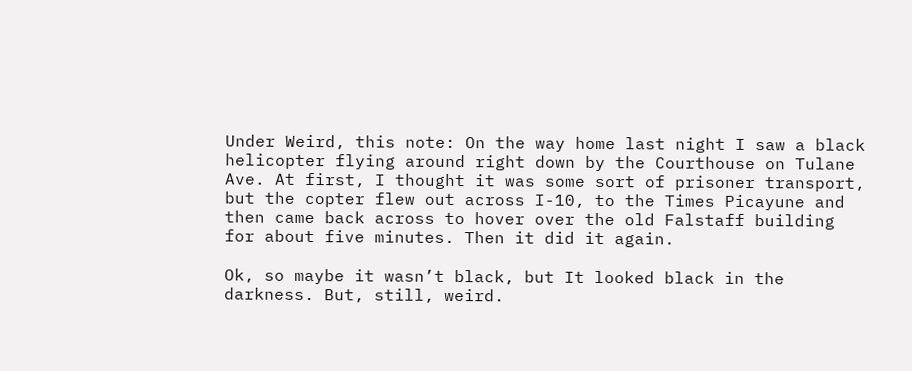Under Weird, this note: On the way home last night I saw a black helicopter flying around right down by the Courthouse on Tulane Ave. At first, I thought it was some sort of prisoner transport, but the copter flew out across I-10, to the Times Picayune and then came back across to hover over the old Falstaff building for about five minutes. Then it did it again.

Ok, so maybe it wasn’t black, but It looked black in the darkness. But, still, weird.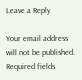Leave a Reply

Your email address will not be published. Required fields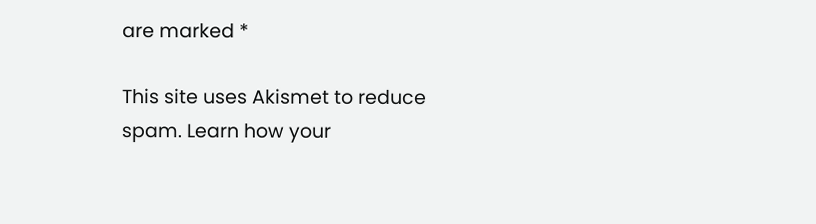are marked *

This site uses Akismet to reduce spam. Learn how your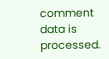comment data is processed.